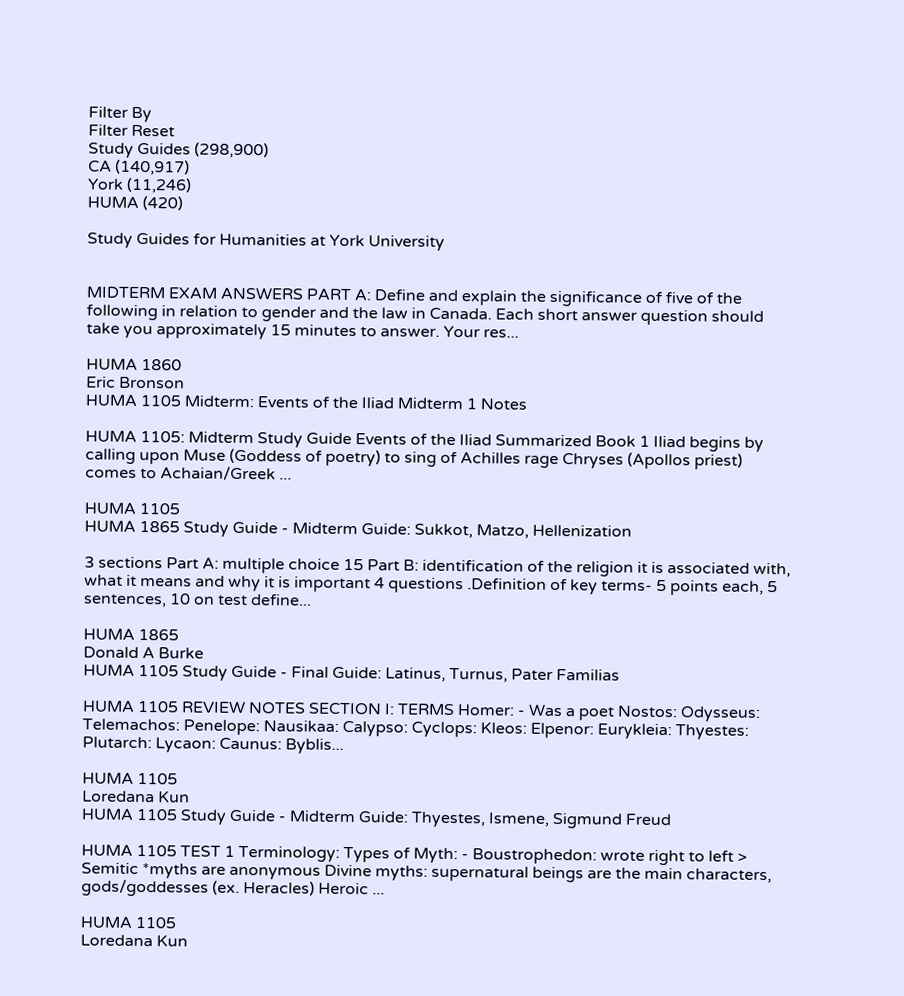Filter By
Filter Reset
Study Guides (298,900)
CA (140,917)
York (11,246)
HUMA (420)

Study Guides for Humanities at York University


MIDTERM EXAM ANSWERS PART A: Define and explain the significance of five of the following in relation to gender and the law in Canada. Each short answer question should take you approximately 15 minutes to answer. Your res...

HUMA 1860
Eric Bronson
HUMA 1105 Midterm: Events of the Iliad Midterm 1 Notes

HUMA 1105: Midterm Study Guide Events of the Iliad Summarized Book 1 Iliad begins by calling upon Muse (Goddess of poetry) to sing of Achilles rage Chryses (Apollos priest) comes to Achaian/Greek ...

HUMA 1105
HUMA 1865 Study Guide - Midterm Guide: Sukkot, Matzo, Hellenization

3 sections Part A: multiple choice 15 Part B: identification of the religion it is associated with, what it means and why it is important 4 questions .Definition of key terms- 5 points each, 5 sentences, 10 on test define...

HUMA 1865
Donald A Burke
HUMA 1105 Study Guide - Final Guide: Latinus, Turnus, Pater Familias

HUMA 1105 REVIEW NOTES SECTION I: TERMS Homer: - Was a poet Nostos: Odysseus: Telemachos: Penelope: Nausikaa: Calypso: Cyclops: Kleos: Elpenor: Eurykleia: Thyestes: Plutarch: Lycaon: Caunus: Byblis...

HUMA 1105
Loredana Kun
HUMA 1105 Study Guide - Midterm Guide: Thyestes, Ismene, Sigmund Freud

HUMA 1105 TEST 1 Terminology: Types of Myth: - Boustrophedon: wrote right to left > Semitic *myths are anonymous Divine myths: supernatural beings are the main characters, gods/goddesses (ex. Heracles) Heroic ...

HUMA 1105
Loredana Kun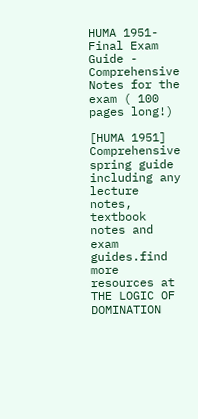HUMA 1951- Final Exam Guide - Comprehensive Notes for the exam ( 100 pages long!)

[HUMA 1951] Comprehensive spring guide including any lecture notes, textbook notes and exam guides.find more resources at THE LOGIC OF DOMINATION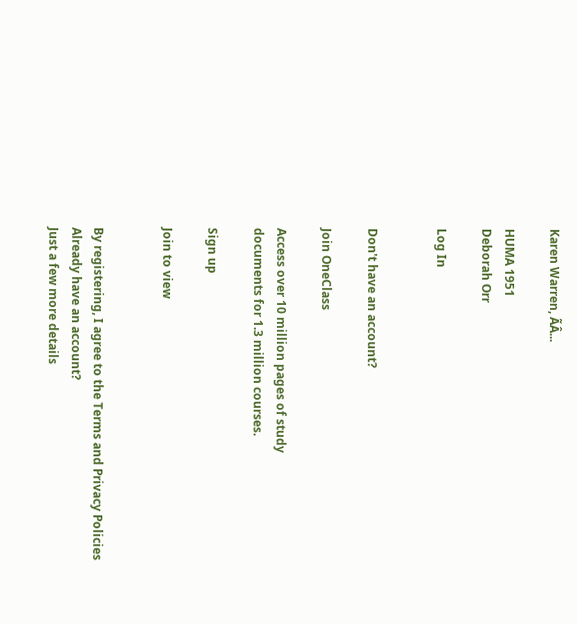Karen Warren, ÃÂ...

HUMA 1951
Deborah Orr

Log In


Don't have an account?

Join OneClass

Access over 10 million pages of study
documents for 1.3 million courses.

Sign up

Join to view


By registering, I agree to the Terms and Privacy Policies
Already have an account?
Just a few more details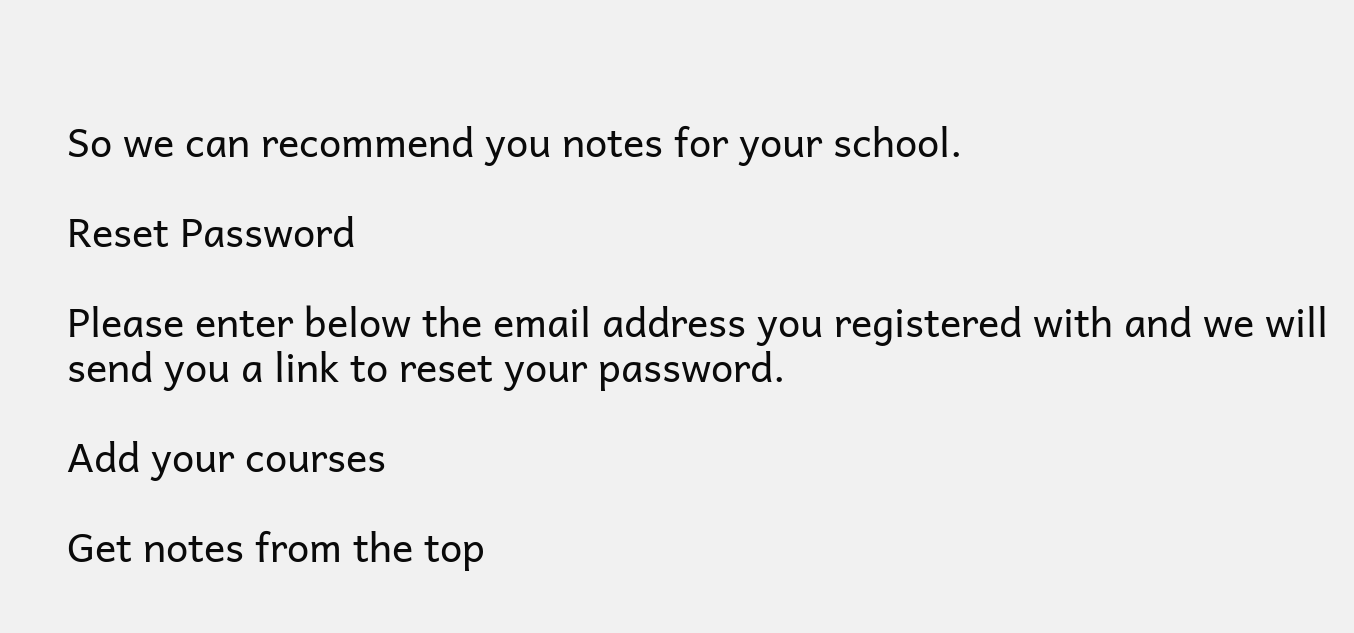So we can recommend you notes for your school.

Reset Password

Please enter below the email address you registered with and we will send you a link to reset your password.

Add your courses

Get notes from the top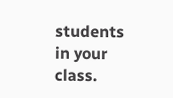students in your class.